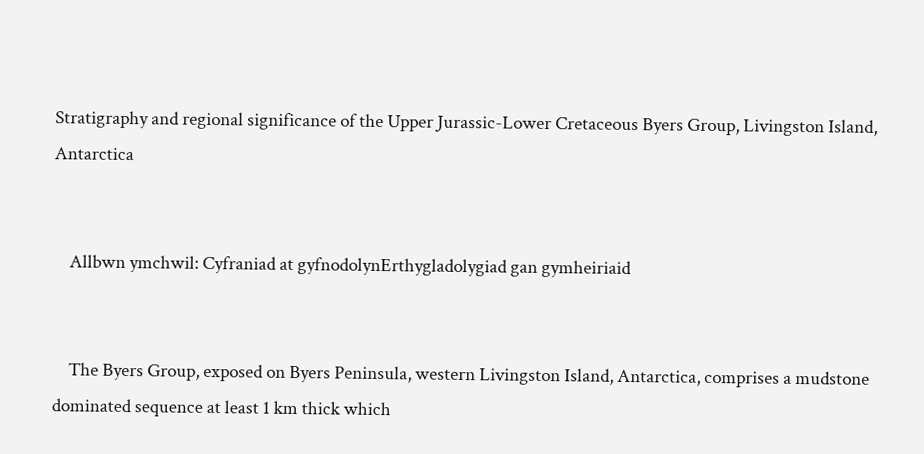Stratigraphy and regional significance of the Upper Jurassic-Lower Cretaceous Byers Group, Livingston Island, Antarctica


    Allbwn ymchwil: Cyfraniad at gyfnodolynErthygladolygiad gan gymheiriaid


    The Byers Group, exposed on Byers Peninsula, western Livingston Island, Antarctica, comprises a mudstone dominated sequence at least 1 km thick which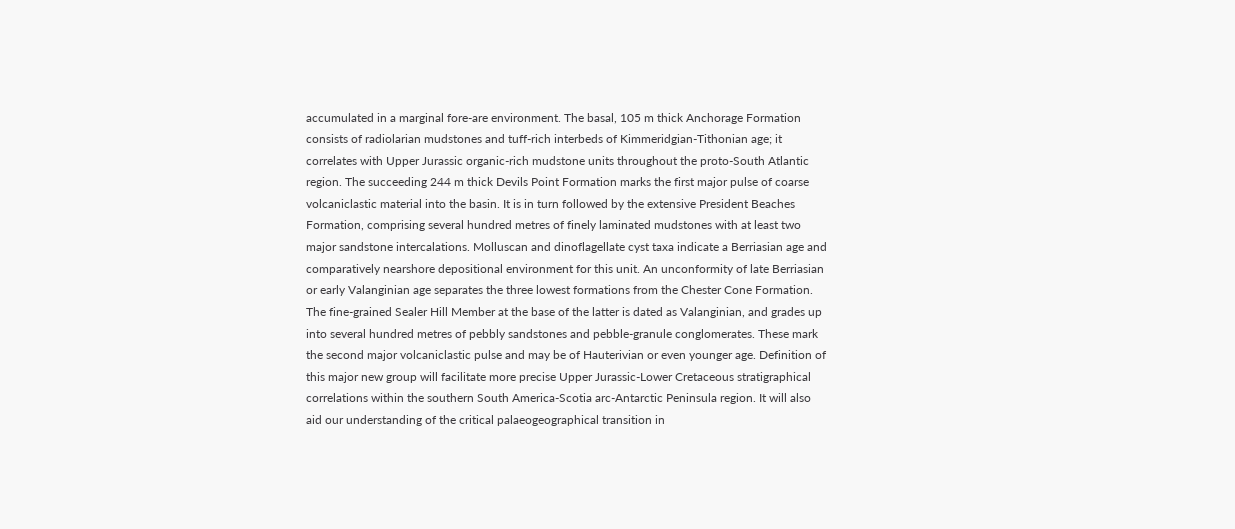accumulated in a marginal fore-are environment. The basal, 105 m thick Anchorage Formation consists of radiolarian mudstones and tuff-rich interbeds of Kimmeridgian-Tithonian age; it correlates with Upper Jurassic organic-rich mudstone units throughout the proto-South Atlantic region. The succeeding 244 m thick Devils Point Formation marks the first major pulse of coarse volcaniclastic material into the basin. It is in turn followed by the extensive President Beaches Formation, comprising several hundred metres of finely laminated mudstones with at least two major sandstone intercalations. Molluscan and dinoflagellate cyst taxa indicate a Berriasian age and comparatively nearshore depositional environment for this unit. An unconformity of late Berriasian or early Valanginian age separates the three lowest formations from the Chester Cone Formation. The fine-grained Sealer Hill Member at the base of the latter is dated as Valanginian, and grades up into several hundred metres of pebbly sandstones and pebble-granule conglomerates. These mark the second major volcaniclastic pulse and may be of Hauterivian or even younger age. Definition of this major new group will facilitate more precise Upper Jurassic-Lower Cretaceous stratigraphical correlations within the southern South America-Scotia arc-Antarctic Peninsula region. It will also aid our understanding of the critical palaeogeographical transition in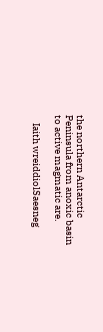the northern Antarctic Peninsula from anoxic basin to active magmatic are.

    Iaith wreiddiolSaesneg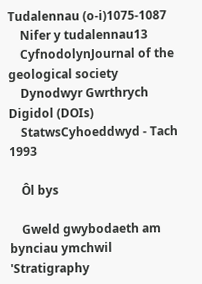Tudalennau (o-i)1075-1087
    Nifer y tudalennau13
    CyfnodolynJournal of the geological society
    Dynodwyr Gwrthrych Digidol (DOIs)
    StatwsCyhoeddwyd - Tach 1993

    Ôl bys

    Gweld gwybodaeth am bynciau ymchwil 'Stratigraphy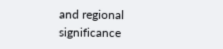and regional significance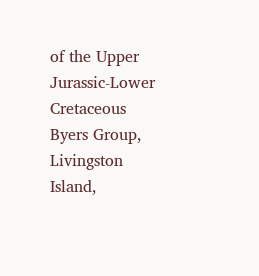of the Upper Jurassic-Lower Cretaceous Byers Group, Livingston Island,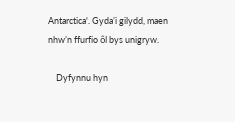Antarctica'. Gyda’i gilydd, maen nhw’n ffurfio ôl bys unigryw.

    Dyfynnu hyn